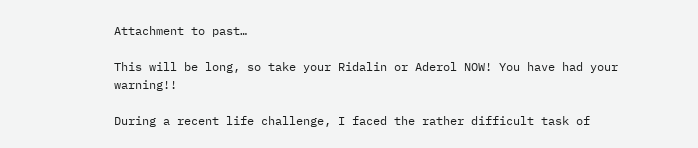Attachment to past…

This will be long, so take your Ridalin or Aderol NOW! You have had your warning!!

During a recent life challenge, I faced the rather difficult task of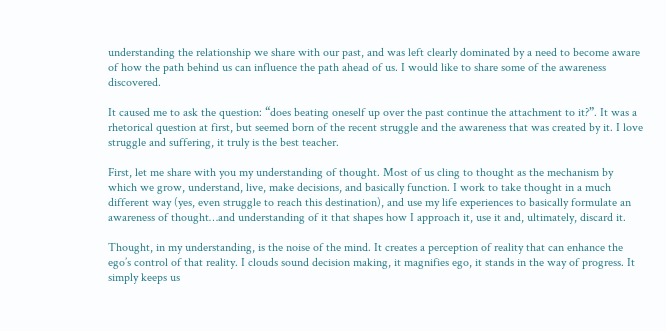understanding the relationship we share with our past, and was left clearly dominated by a need to become aware of how the path behind us can influence the path ahead of us. I would like to share some of the awareness discovered.

It caused me to ask the question: “does beating oneself up over the past continue the attachment to it?”. It was a rhetorical question at first, but seemed born of the recent struggle and the awareness that was created by it. I love struggle and suffering, it truly is the best teacher.

First, let me share with you my understanding of thought. Most of us cling to thought as the mechanism by which we grow, understand, live, make decisions, and basically function. I work to take thought in a much different way (yes, even struggle to reach this destination), and use my life experiences to basically formulate an awareness of thought…and understanding of it that shapes how I approach it, use it and, ultimately, discard it.

Thought, in my understanding, is the noise of the mind. It creates a perception of reality that can enhance the ego’s control of that reality. I clouds sound decision making, it magnifies ego, it stands in the way of progress. It simply keeps us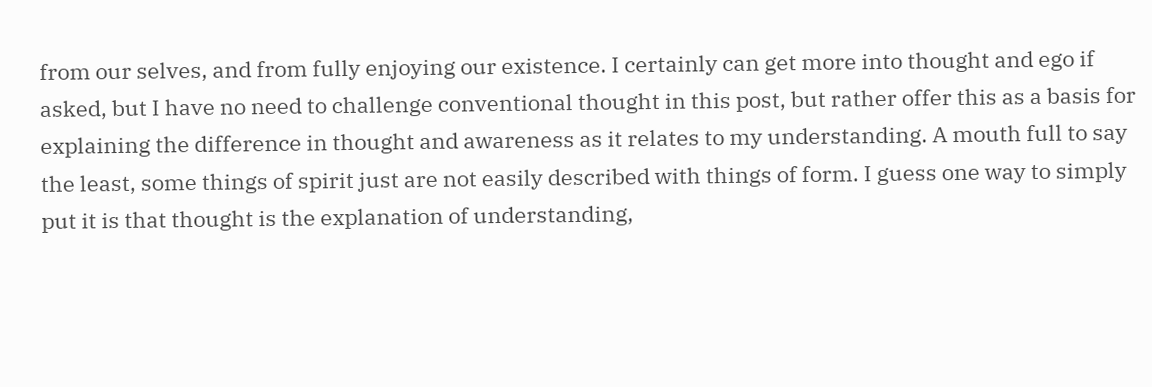from our selves, and from fully enjoying our existence. I certainly can get more into thought and ego if asked, but I have no need to challenge conventional thought in this post, but rather offer this as a basis for explaining the difference in thought and awareness as it relates to my understanding. A mouth full to say the least, some things of spirit just are not easily described with things of form. I guess one way to simply put it is that thought is the explanation of understanding,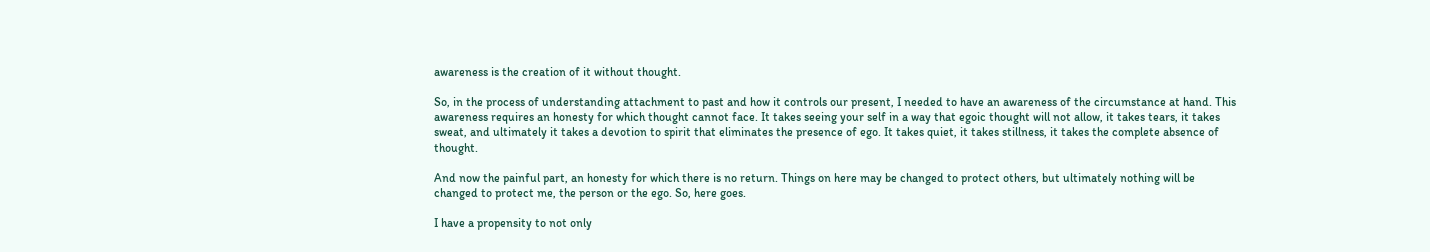awareness is the creation of it without thought.

So, in the process of understanding attachment to past and how it controls our present, I needed to have an awareness of the circumstance at hand. This awareness requires an honesty for which thought cannot face. It takes seeing your self in a way that egoic thought will not allow, it takes tears, it takes sweat, and ultimately it takes a devotion to spirit that eliminates the presence of ego. It takes quiet, it takes stillness, it takes the complete absence of thought.

And now the painful part, an honesty for which there is no return. Things on here may be changed to protect others, but ultimately nothing will be changed to protect me, the person or the ego. So, here goes.

I have a propensity to not only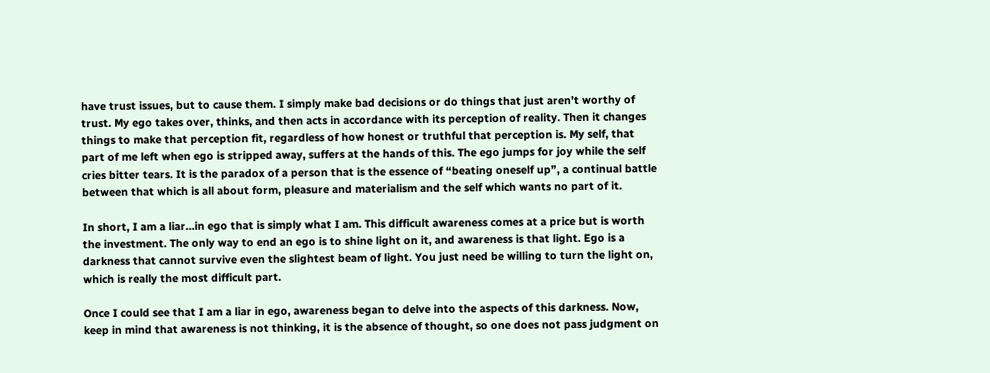have trust issues, but to cause them. I simply make bad decisions or do things that just aren’t worthy of trust. My ego takes over, thinks, and then acts in accordance with its perception of reality. Then it changes things to make that perception fit, regardless of how honest or truthful that perception is. My self, that part of me left when ego is stripped away, suffers at the hands of this. The ego jumps for joy while the self cries bitter tears. It is the paradox of a person that is the essence of “beating oneself up”, a continual battle between that which is all about form, pleasure and materialism and the self which wants no part of it.

In short, I am a liar…in ego that is simply what I am. This difficult awareness comes at a price but is worth the investment. The only way to end an ego is to shine light on it, and awareness is that light. Ego is a darkness that cannot survive even the slightest beam of light. You just need be willing to turn the light on, which is really the most difficult part.

Once I could see that I am a liar in ego, awareness began to delve into the aspects of this darkness. Now, keep in mind that awareness is not thinking, it is the absence of thought, so one does not pass judgment on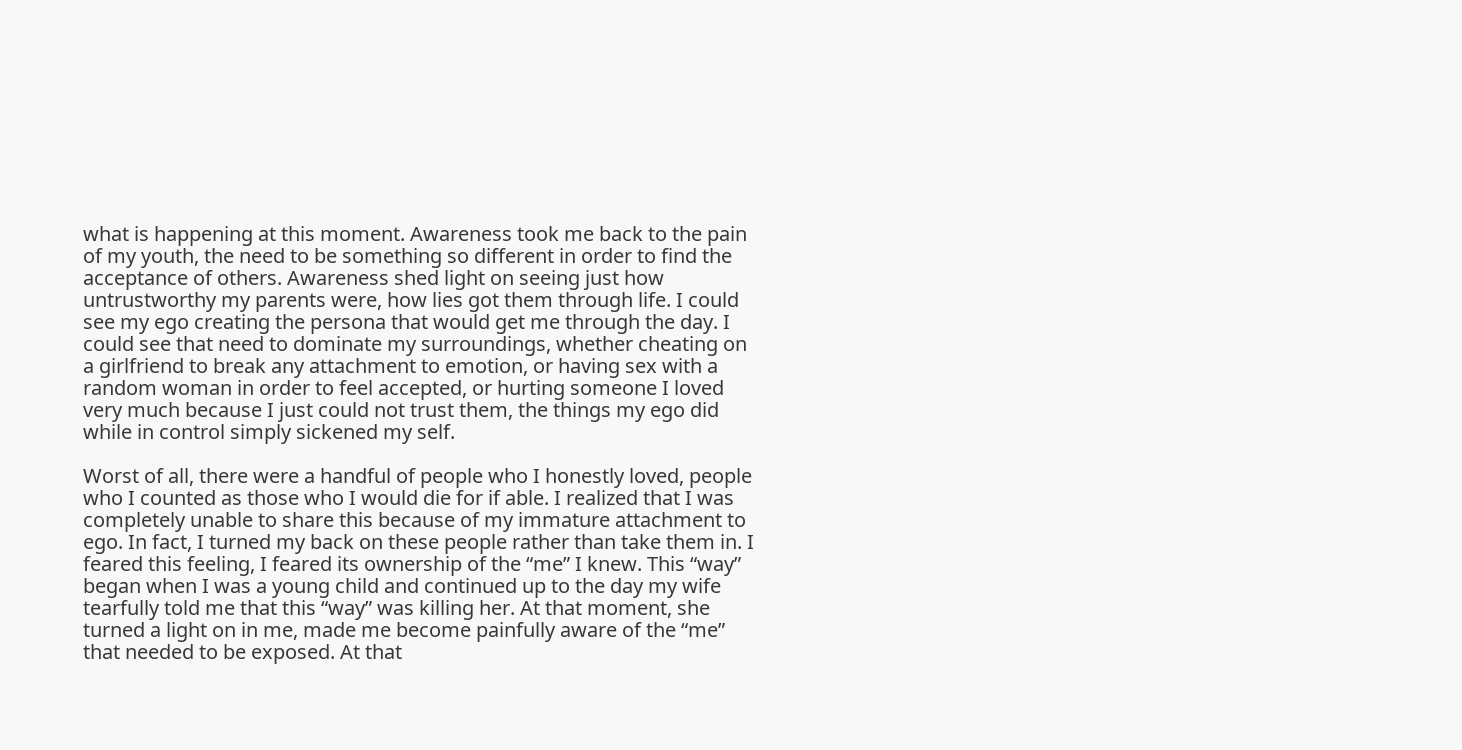what is happening at this moment. Awareness took me back to the pain of my youth, the need to be something so different in order to find the acceptance of others. Awareness shed light on seeing just how untrustworthy my parents were, how lies got them through life. I could see my ego creating the persona that would get me through the day. I could see that need to dominate my surroundings, whether cheating on a girlfriend to break any attachment to emotion, or having sex with a random woman in order to feel accepted, or hurting someone I loved very much because I just could not trust them, the things my ego did while in control simply sickened my self.

Worst of all, there were a handful of people who I honestly loved, people who I counted as those who I would die for if able. I realized that I was completely unable to share this because of my immature attachment to ego. In fact, I turned my back on these people rather than take them in. I feared this feeling, I feared its ownership of the “me” I knew. This “way” began when I was a young child and continued up to the day my wife tearfully told me that this “way” was killing her. At that moment, she turned a light on in me, made me become painfully aware of the “me” that needed to be exposed. At that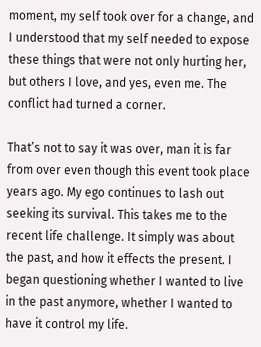moment, my self took over for a change, and I understood that my self needed to expose these things that were not only hurting her, but others I love, and yes, even me. The conflict had turned a corner.

That’s not to say it was over, man it is far from over even though this event took place years ago. My ego continues to lash out seeking its survival. This takes me to the recent life challenge. It simply was about the past, and how it effects the present. I began questioning whether I wanted to live in the past anymore, whether I wanted to have it control my life.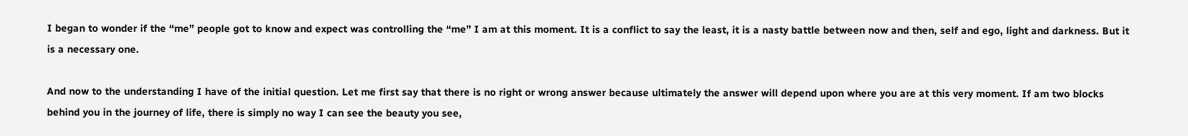I began to wonder if the “me” people got to know and expect was controlling the “me” I am at this moment. It is a conflict to say the least, it is a nasty battle between now and then, self and ego, light and darkness. But it is a necessary one.

And now to the understanding I have of the initial question. Let me first say that there is no right or wrong answer because ultimately the answer will depend upon where you are at this very moment. If am two blocks behind you in the journey of life, there is simply no way I can see the beauty you see,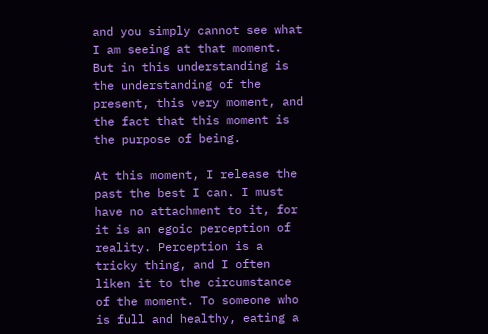and you simply cannot see what I am seeing at that moment. But in this understanding is the understanding of the present, this very moment, and the fact that this moment is the purpose of being.

At this moment, I release the past the best I can. I must have no attachment to it, for it is an egoic perception of reality. Perception is a tricky thing, and I often liken it to the circumstance of the moment. To someone who is full and healthy, eating a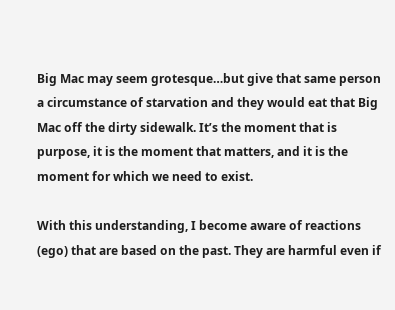Big Mac may seem grotesque…but give that same person a circumstance of starvation and they would eat that Big Mac off the dirty sidewalk. It’s the moment that is purpose, it is the moment that matters, and it is the moment for which we need to exist.

With this understanding, I become aware of reactions (ego) that are based on the past. They are harmful even if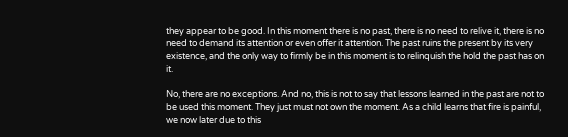they appear to be good. In this moment there is no past, there is no need to relive it, there is no need to demand its attention or even offer it attention. The past ruins the present by its very existence, and the only way to firmly be in this moment is to relinquish the hold the past has on it.

No, there are no exceptions. And no, this is not to say that lessons learned in the past are not to be used this moment. They just must not own the moment. As a child learns that fire is painful, we now later due to this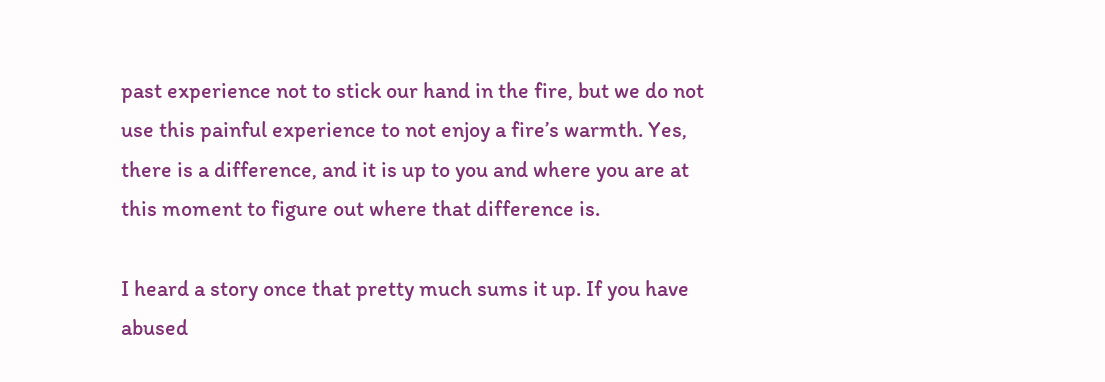past experience not to stick our hand in the fire, but we do not use this painful experience to not enjoy a fire’s warmth. Yes, there is a difference, and it is up to you and where you are at this moment to figure out where that difference is.

I heard a story once that pretty much sums it up. If you have abused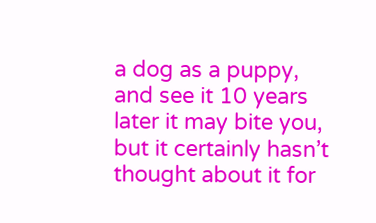a dog as a puppy, and see it 10 years later it may bite you, but it certainly hasn’t thought about it for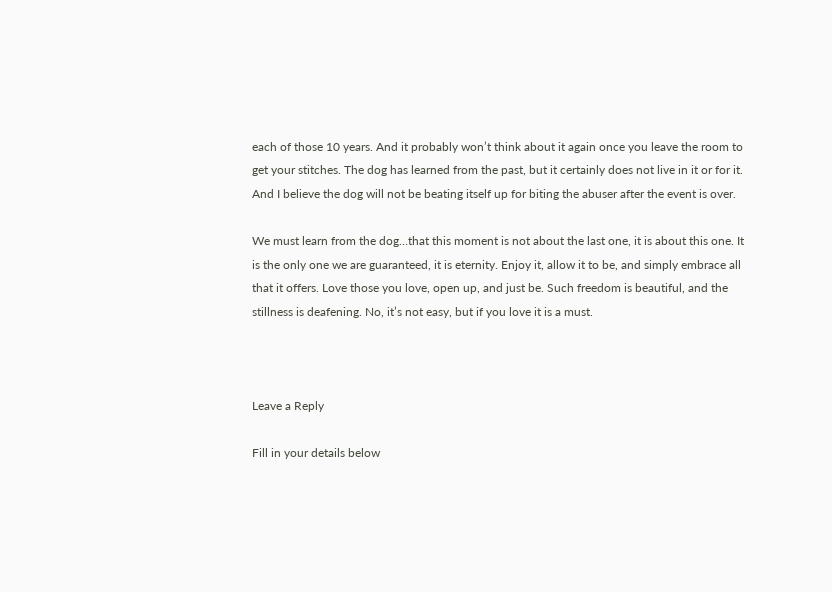each of those 10 years. And it probably won’t think about it again once you leave the room to get your stitches. The dog has learned from the past, but it certainly does not live in it or for it. And I believe the dog will not be beating itself up for biting the abuser after the event is over.

We must learn from the dog…that this moment is not about the last one, it is about this one. It is the only one we are guaranteed, it is eternity. Enjoy it, allow it to be, and simply embrace all that it offers. Love those you love, open up, and just be. Such freedom is beautiful, and the stillness is deafening. No, it’s not easy, but if you love it is a must.



Leave a Reply

Fill in your details below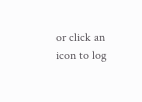or click an icon to log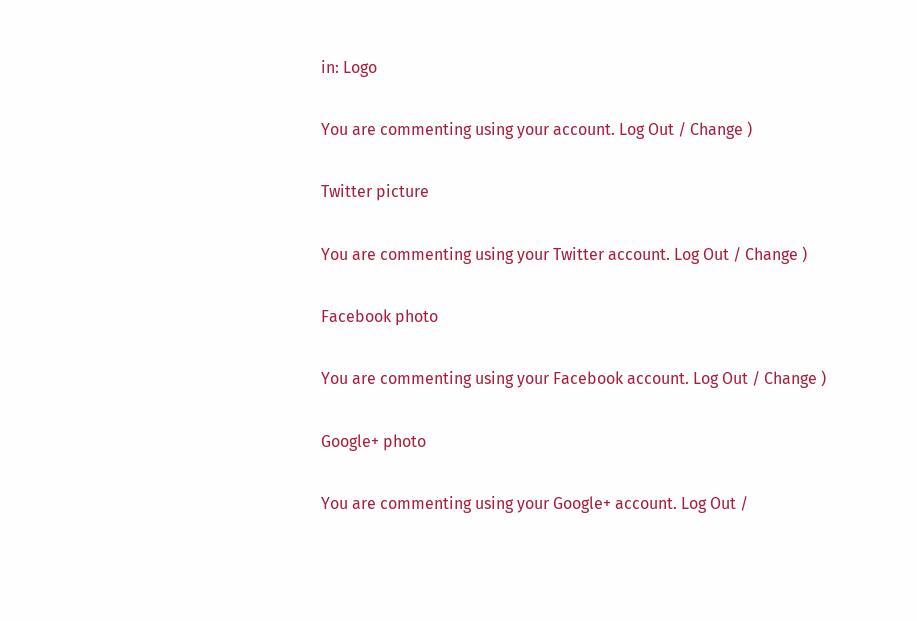in: Logo

You are commenting using your account. Log Out / Change )

Twitter picture

You are commenting using your Twitter account. Log Out / Change )

Facebook photo

You are commenting using your Facebook account. Log Out / Change )

Google+ photo

You are commenting using your Google+ account. Log Out /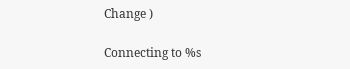Change )

Connecting to %s